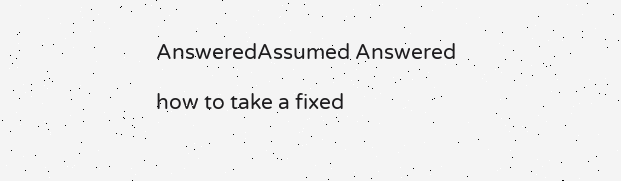AnsweredAssumed Answered

how to take a fixed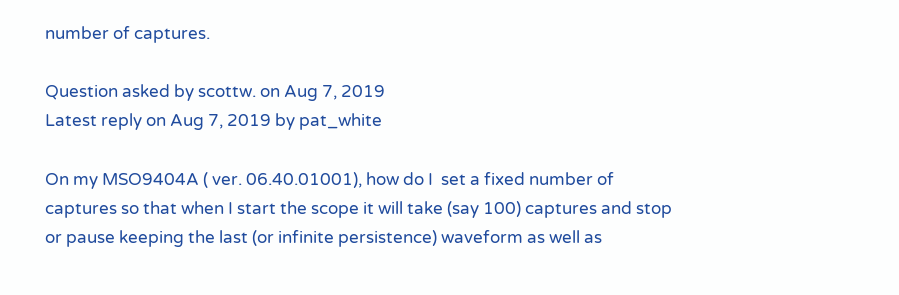number of captures.

Question asked by scottw. on Aug 7, 2019
Latest reply on Aug 7, 2019 by pat_white

On my MSO9404A ( ver. 06.40.01001), how do I  set a fixed number of captures so that when I start the scope it will take (say 100) captures and stop or pause keeping the last (or infinite persistence) waveform as well as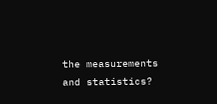the measurements and statistics?